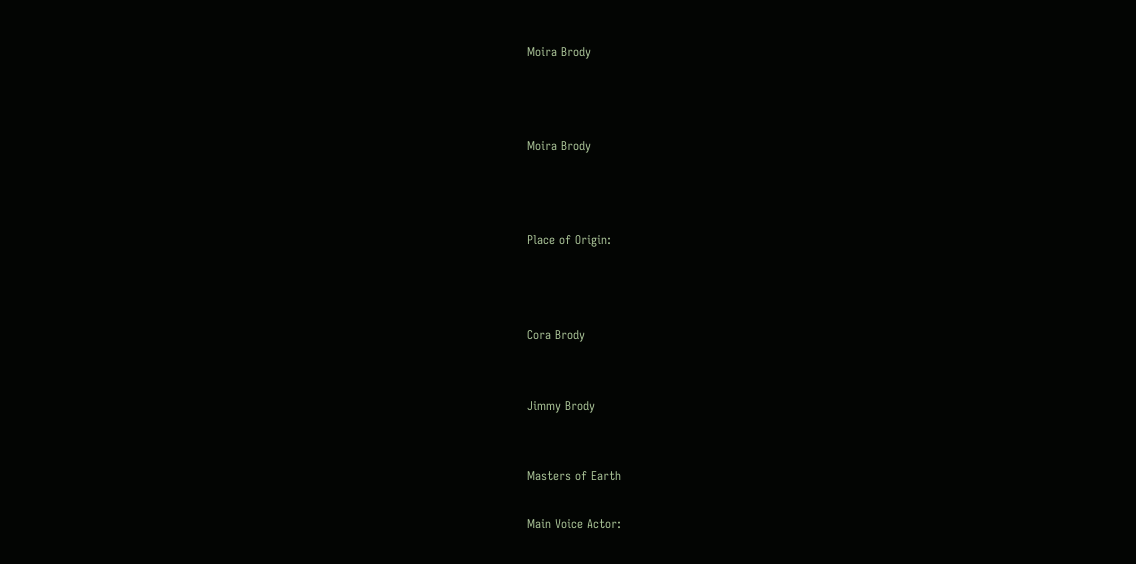Moira Brody



Moira Brody



Place of Origin:



Cora Brody


Jimmy Brody


Masters of Earth

Main Voice Actor: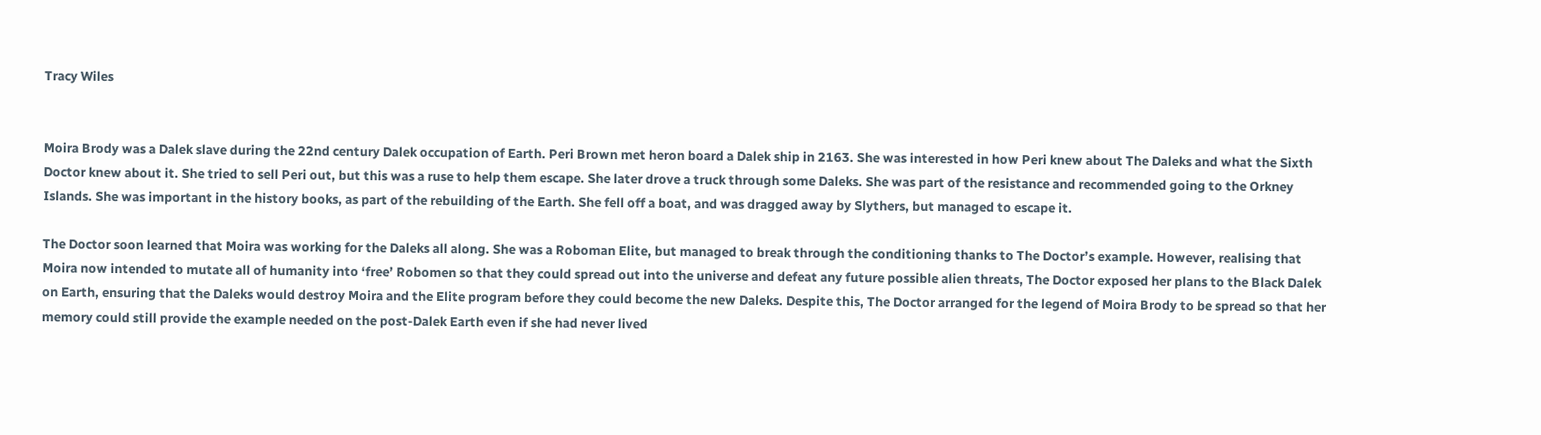Tracy Wiles


Moira Brody was a Dalek slave during the 22nd century Dalek occupation of Earth. Peri Brown met heron board a Dalek ship in 2163. She was interested in how Peri knew about The Daleks and what the Sixth Doctor knew about it. She tried to sell Peri out, but this was a ruse to help them escape. She later drove a truck through some Daleks. She was part of the resistance and recommended going to the Orkney Islands. She was important in the history books, as part of the rebuilding of the Earth. She fell off a boat, and was dragged away by Slythers, but managed to escape it.

The Doctor soon learned that Moira was working for the Daleks all along. She was a Roboman Elite, but managed to break through the conditioning thanks to The Doctor’s example. However, realising that Moira now intended to mutate all of humanity into ‘free’ Robomen so that they could spread out into the universe and defeat any future possible alien threats, The Doctor exposed her plans to the Black Dalek on Earth, ensuring that the Daleks would destroy Moira and the Elite program before they could become the new Daleks. Despite this, The Doctor arranged for the legend of Moira Brody to be spread so that her memory could still provide the example needed on the post-Dalek Earth even if she had never lived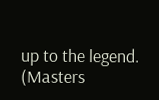up to the legend. (Masters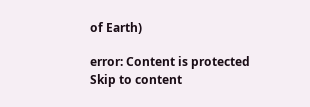of Earth)

error: Content is protected
Skip to content